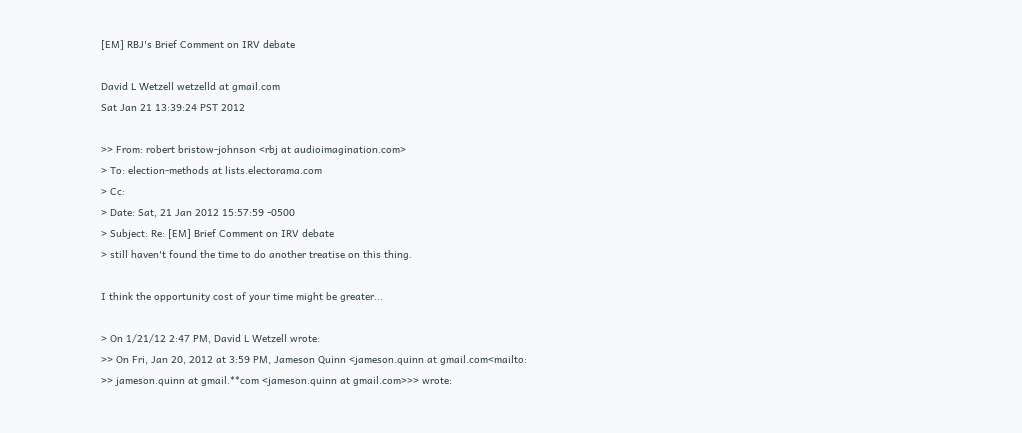[EM] RBJ's Brief Comment on IRV debate

David L Wetzell wetzelld at gmail.com
Sat Jan 21 13:39:24 PST 2012

>> From: robert bristow-johnson <rbj at audioimagination.com>
> To: election-methods at lists.electorama.com
> Cc:
> Date: Sat, 21 Jan 2012 15:57:59 -0500
> Subject: Re: [EM] Brief Comment on IRV debate
> still haven't found the time to do another treatise on this thing.

I think the opportunity cost of your time might be greater...

> On 1/21/12 2:47 PM, David L Wetzell wrote:
>> On Fri, Jan 20, 2012 at 3:59 PM, Jameson Quinn <jameson.quinn at gmail.com<mailto:
>> jameson.quinn at gmail.**com <jameson.quinn at gmail.com>>> wrote: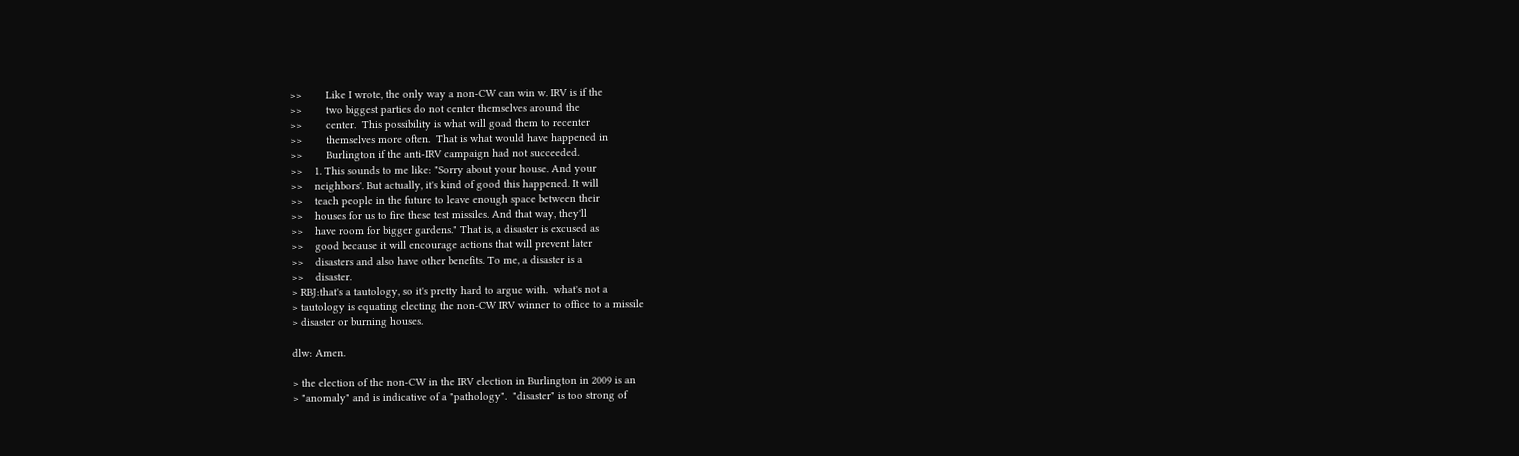>>        Like I wrote, the only way a non-CW can win w. IRV is if the
>>        two biggest parties do not center themselves around the
>>        center.  This possibility is what will goad them to recenter
>>        themselves more often.  That is what would have happened in
>>        Burlington if the anti-IRV campaign had not succeeded.
>>    1. This sounds to me like: "Sorry about your house. And your
>>    neighbors'. But actually, it's kind of good this happened. It will
>>    teach people in the future to leave enough space between their
>>    houses for us to fire these test missiles. And that way, they'll
>>    have room for bigger gardens." That is, a disaster is excused as
>>    good because it will encourage actions that will prevent later
>>    disasters and also have other benefits. To me, a disaster is a
>>    disaster.
> RBJ:that's a tautology, so it's pretty hard to argue with.  what's not a
> tautology is equating electing the non-CW IRV winner to office to a missile
> disaster or burning houses.

dlw: Amen.

> the election of the non-CW in the IRV election in Burlington in 2009 is an
> "anomaly" and is indicative of a "pathology".  "disaster" is too strong of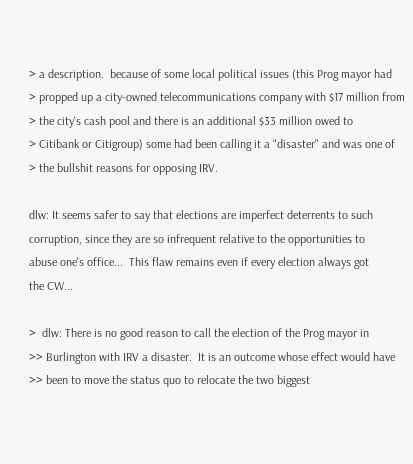> a description.  because of some local political issues (this Prog mayor had
> propped up a city-owned telecommunications company with $17 million from
> the city's cash pool and there is an additional $33 million owed to
> Citibank or Citigroup) some had been calling it a "disaster" and was one of
> the bullshit reasons for opposing IRV.

dlw: It seems safer to say that elections are imperfect deterrents to such
corruption, since they are so infrequent relative to the opportunities to
abuse one's office...  This flaw remains even if every election always got
the CW...

>  dlw: There is no good reason to call the election of the Prog mayor in
>> Burlington with IRV a disaster.  It is an outcome whose effect would have
>> been to move the status quo to relocate the two biggest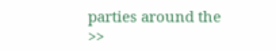parties around the
>>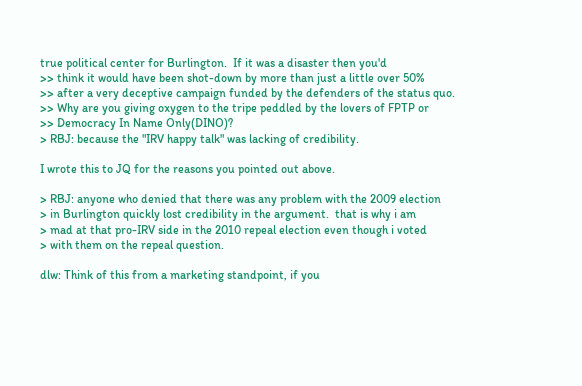true political center for Burlington.  If it was a disaster then you'd
>> think it would have been shot-down by more than just a little over 50%
>> after a very deceptive campaign funded by the defenders of the status quo.
>> Why are you giving oxygen to the tripe peddled by the lovers of FPTP or
>> Democracy In Name Only(DINO)?
> RBJ: because the "IRV happy talk" was lacking of credibility.

I wrote this to JQ for the reasons you pointed out above.

> RBJ: anyone who denied that there was any problem with the 2009 election
> in Burlington quickly lost credibility in the argument.  that is why i am
> mad at that pro-IRV side in the 2010 repeal election even though i voted
> with them on the repeal question.

dlw: Think of this from a marketing standpoint, if you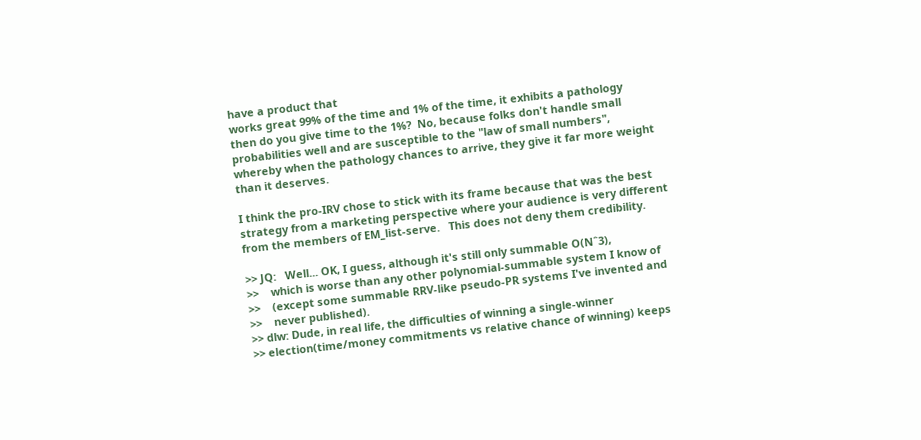have a product that
works great 99% of the time and 1% of the time, it exhibits a pathology
then do you give time to the 1%?  No, because folks don't handle small
probabilities well and are susceptible to the "law of small numbers",
whereby when the pathology chances to arrive, they give it far more weight
than it deserves.

I think the pro-IRV chose to stick with its frame because that was the best
strategy from a marketing perspective where your audience is very different
from the members of EM_list-serve.   This does not deny them credibility.

>> JQ:   Well... OK, I guess, although it's still only summable O(Nˆ3),
>>    which is worse than any other polynomial-summable system I know of
>>    (except some summable RRV-like pseudo-PR systems I've invented and
>>    never published).
>> dlw: Dude, in real life, the difficulties of winning a single-winner
>> election(time/money commitments vs relative chance of winning) keeps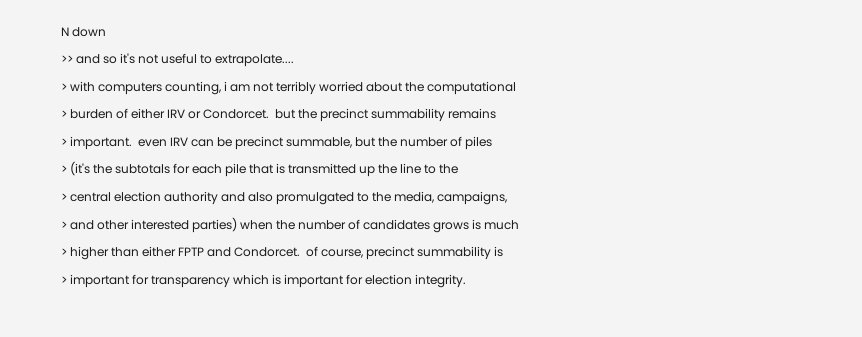N down
>> and so it's not useful to extrapolate....
> with computers counting, i am not terribly worried about the computational
> burden of either IRV or Condorcet.  but the precinct summability remains
> important.  even IRV can be precinct summable, but the number of piles
> (it's the subtotals for each pile that is transmitted up the line to the
> central election authority and also promulgated to the media, campaigns,
> and other interested parties) when the number of candidates grows is much
> higher than either FPTP and Condorcet.  of course, precinct summability is
> important for transparency which is important for election integrity.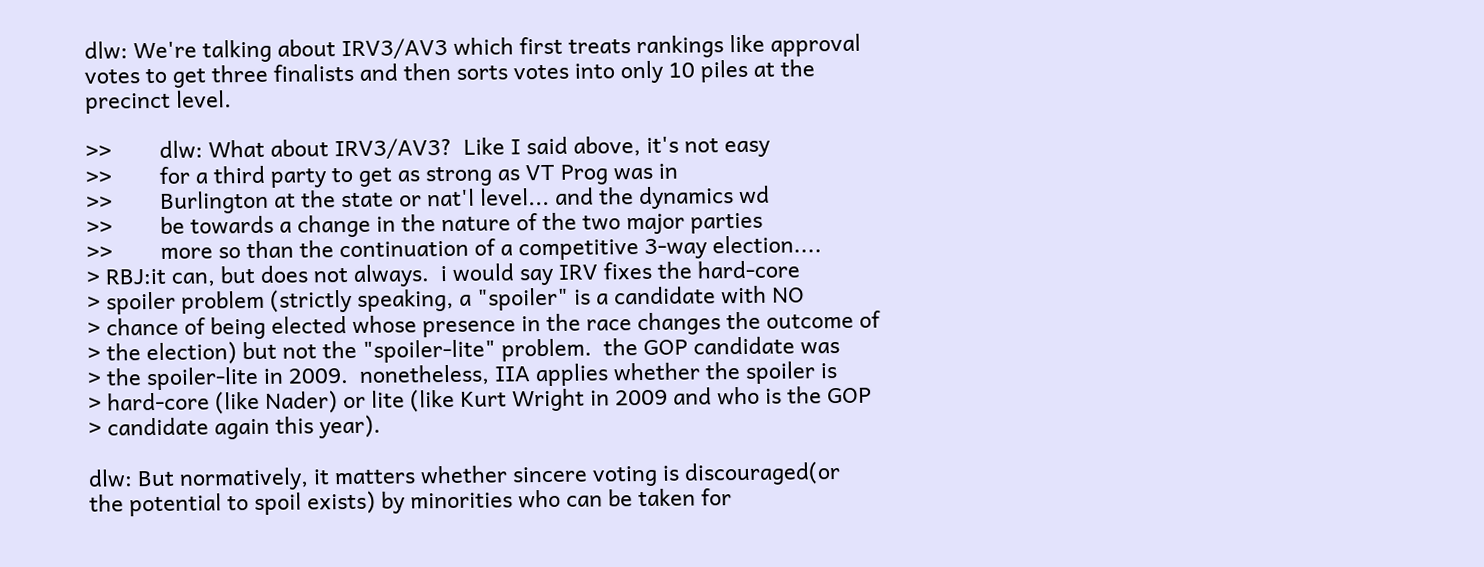dlw: We're talking about IRV3/AV3 which first treats rankings like approval
votes to get three finalists and then sorts votes into only 10 piles at the
precinct level.

>>        dlw: What about IRV3/AV3?  Like I said above, it's not easy
>>        for a third party to get as strong as VT Prog was in
>>        Burlington at the state or nat'l level... and the dynamics wd
>>        be towards a change in the nature of the two major parties
>>        more so than the continuation of a competitive 3-way election....
> RBJ:it can, but does not always.  i would say IRV fixes the hard-core
> spoiler problem (strictly speaking, a "spoiler" is a candidate with NO
> chance of being elected whose presence in the race changes the outcome of
> the election) but not the "spoiler-lite" problem.  the GOP candidate was
> the spoiler-lite in 2009.  nonetheless, IIA applies whether the spoiler is
> hard-core (like Nader) or lite (like Kurt Wright in 2009 and who is the GOP
> candidate again this year).

dlw: But normatively, it matters whether sincere voting is discouraged(or
the potential to spoil exists) by minorities who can be taken for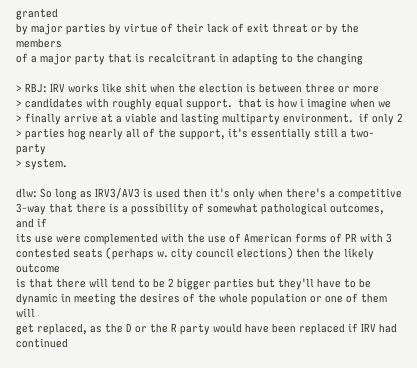granted
by major parties by virtue of their lack of exit threat or by the members
of a major party that is recalcitrant in adapting to the changing

> RBJ: IRV works like shit when the election is between three or more
> candidates with roughly equal support.  that is how i imagine when we
> finally arrive at a viable and lasting multiparty environment.  if only 2
> parties hog nearly all of the support, it's essentially still a two-party
> system.

dlw: So long as IRV3/AV3 is used then it's only when there's a competitive
3-way that there is a possibility of somewhat pathological outcomes, and if
its use were complemented with the use of American forms of PR with 3
contested seats (perhaps w. city council elections) then the likely outcome
is that there will tend to be 2 bigger parties but they'll have to be
dynamic in meeting the desires of the whole population or one of them will
get replaced, as the D or the R party would have been replaced if IRV had
continued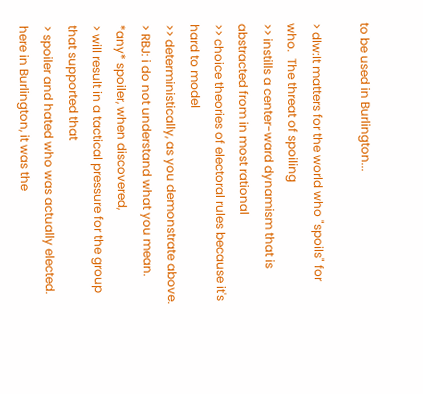to be used in Burlington...

> dlw:It matters for the world who "spoils" for who.  The threat of spoiling
>> instills a center-ward dynamism that is abstracted from in most rational
>> choice theories of electoral rules because it's hard to model
>> deterministically, as you demonstrate above.
> RBJ: i do not understand what you mean.  *any* spoiler, when discovered,
> will result in a tactical pressure for the group that supported that
> spoiler and hated who was actually elected.  here in Burlington, it was the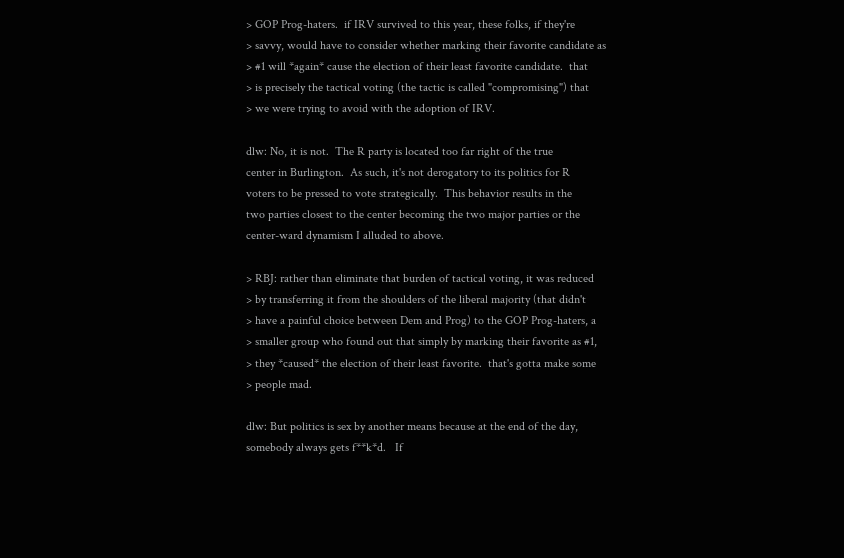> GOP Prog-haters.  if IRV survived to this year, these folks, if they're
> savvy, would have to consider whether marking their favorite candidate as
> #1 will *again* cause the election of their least favorite candidate.  that
> is precisely the tactical voting (the tactic is called "compromising") that
> we were trying to avoid with the adoption of IRV.

dlw: No, it is not.  The R party is located too far right of the true
center in Burlington.  As such, it's not derogatory to its politics for R
voters to be pressed to vote strategically.  This behavior results in the
two parties closest to the center becoming the two major parties or the
center-ward dynamism I alluded to above.

> RBJ: rather than eliminate that burden of tactical voting, it was reduced
> by transferring it from the shoulders of the liberal majority (that didn't
> have a painful choice between Dem and Prog) to the GOP Prog-haters, a
> smaller group who found out that simply by marking their favorite as #1,
> they *caused* the election of their least favorite.  that's gotta make some
> people mad.

dlw: But politics is sex by another means because at the end of the day,
somebody always gets f**k*d.   If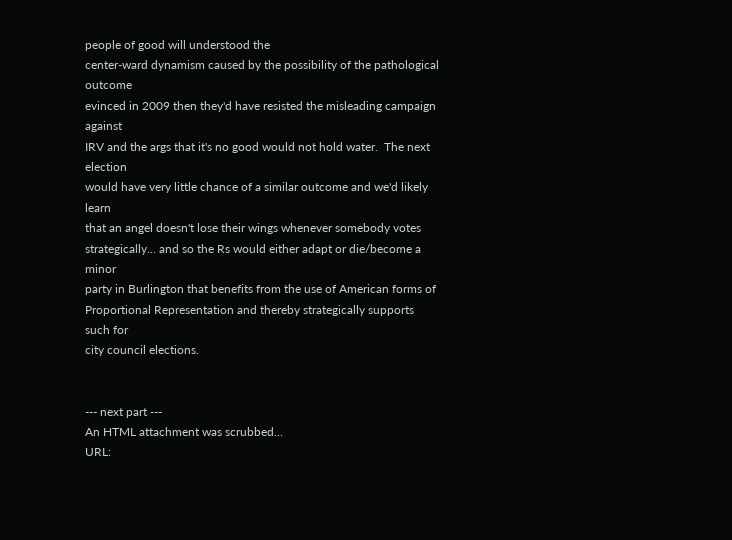people of good will understood the
center-ward dynamism caused by the possibility of the pathological outcome
evinced in 2009 then they'd have resisted the misleading campaign against
IRV and the args that it's no good would not hold water.  The next election
would have very little chance of a similar outcome and we'd likely learn
that an angel doesn't lose their wings whenever somebody votes
strategically... and so the Rs would either adapt or die/become a minor
party in Burlington that benefits from the use of American forms of
Proportional Representation and thereby strategically supports such for
city council elections.


--- next part ---
An HTML attachment was scrubbed...
URL: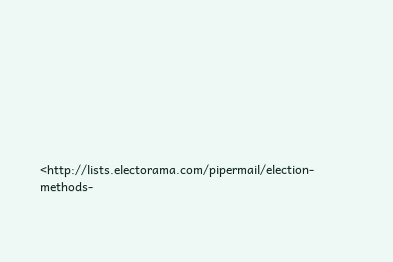<http://lists.electorama.com/pipermail/election-methods-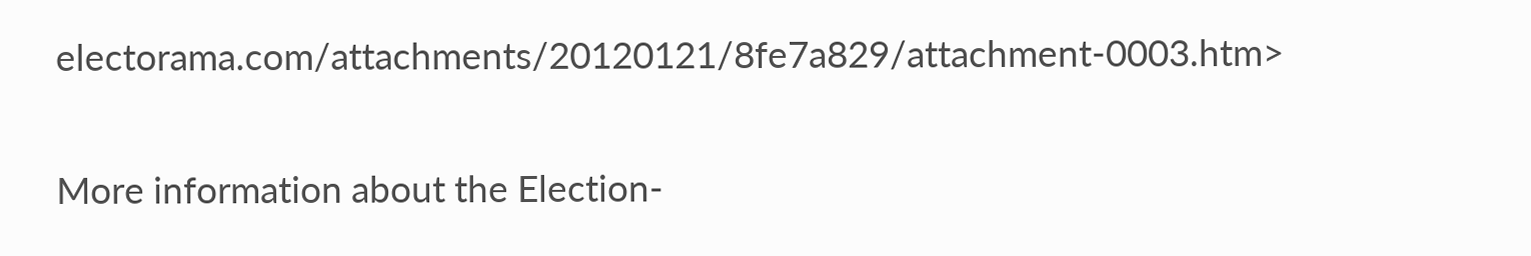electorama.com/attachments/20120121/8fe7a829/attachment-0003.htm>

More information about the Election-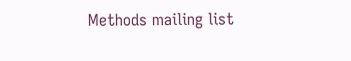Methods mailing list